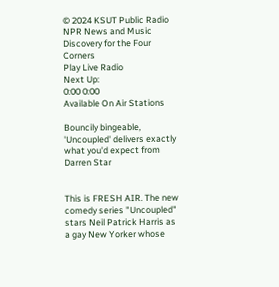© 2024 KSUT Public Radio
NPR News and Music Discovery for the Four Corners
Play Live Radio
Next Up:
0:00 0:00
Available On Air Stations

Bouncily bingeable, 'Uncoupled' delivers exactly what you'd expect from Darren Star


This is FRESH AIR. The new comedy series "Uncoupled" stars Neil Patrick Harris as a gay New Yorker whose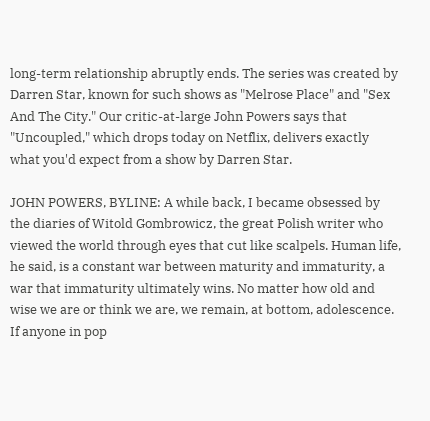long-term relationship abruptly ends. The series was created by Darren Star, known for such shows as "Melrose Place" and "Sex And The City." Our critic-at-large John Powers says that "Uncoupled," which drops today on Netflix, delivers exactly what you'd expect from a show by Darren Star.

JOHN POWERS, BYLINE: A while back, I became obsessed by the diaries of Witold Gombrowicz, the great Polish writer who viewed the world through eyes that cut like scalpels. Human life, he said, is a constant war between maturity and immaturity, a war that immaturity ultimately wins. No matter how old and wise we are or think we are, we remain, at bottom, adolescence. If anyone in pop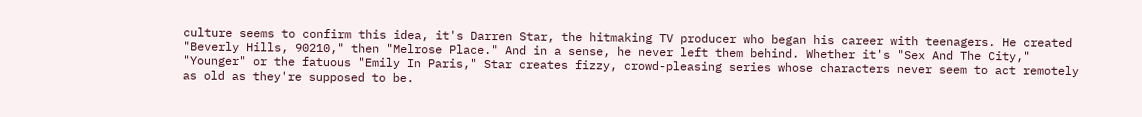culture seems to confirm this idea, it's Darren Star, the hitmaking TV producer who began his career with teenagers. He created "Beverly Hills, 90210," then "Melrose Place." And in a sense, he never left them behind. Whether it's "Sex And The City," "Younger" or the fatuous "Emily In Paris," Star creates fizzy, crowd-pleasing series whose characters never seem to act remotely as old as they're supposed to be.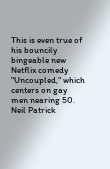This is even true of his bouncily bingeable new Netflix comedy "Uncoupled," which centers on gay men nearing 50. Neil Patrick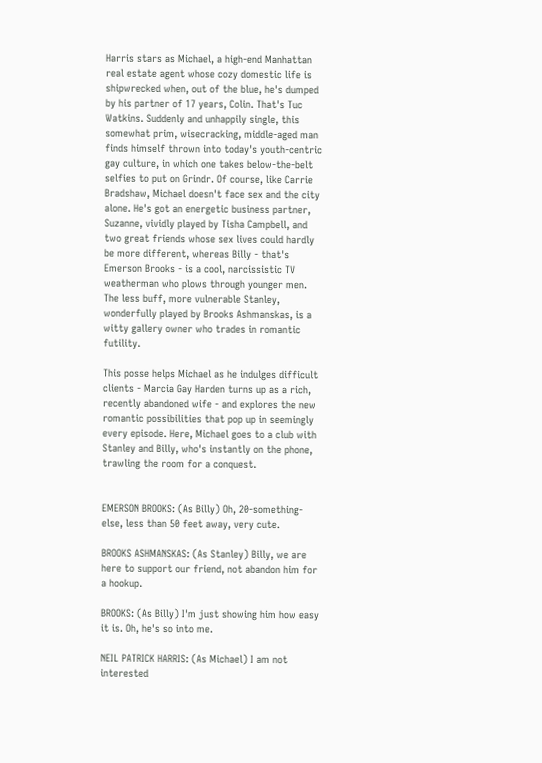Harris stars as Michael, a high-end Manhattan real estate agent whose cozy domestic life is shipwrecked when, out of the blue, he's dumped by his partner of 17 years, Colin. That's Tuc Watkins. Suddenly and unhappily single, this somewhat prim, wisecracking, middle-aged man finds himself thrown into today's youth-centric gay culture, in which one takes below-the-belt selfies to put on Grindr. Of course, like Carrie Bradshaw, Michael doesn't face sex and the city alone. He's got an energetic business partner, Suzanne, vividly played by Tisha Campbell, and two great friends whose sex lives could hardly be more different, whereas Billy - that's Emerson Brooks - is a cool, narcissistic TV weatherman who plows through younger men. The less buff, more vulnerable Stanley, wonderfully played by Brooks Ashmanskas, is a witty gallery owner who trades in romantic futility.

This posse helps Michael as he indulges difficult clients - Marcia Gay Harden turns up as a rich, recently abandoned wife - and explores the new romantic possibilities that pop up in seemingly every episode. Here, Michael goes to a club with Stanley and Billy, who's instantly on the phone, trawling the room for a conquest.


EMERSON BROOKS: (As Billy) Oh, 20-something-else, less than 50 feet away, very cute.

BROOKS ASHMANSKAS: (As Stanley) Billy, we are here to support our friend, not abandon him for a hookup.

BROOKS: (As Billy) I'm just showing him how easy it is. Oh, he's so into me.

NEIL PATRICK HARRIS: (As Michael) I am not interested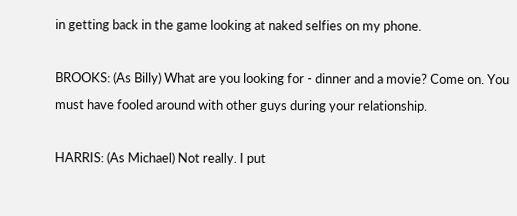in getting back in the game looking at naked selfies on my phone.

BROOKS: (As Billy) What are you looking for - dinner and a movie? Come on. You must have fooled around with other guys during your relationship.

HARRIS: (As Michael) Not really. I put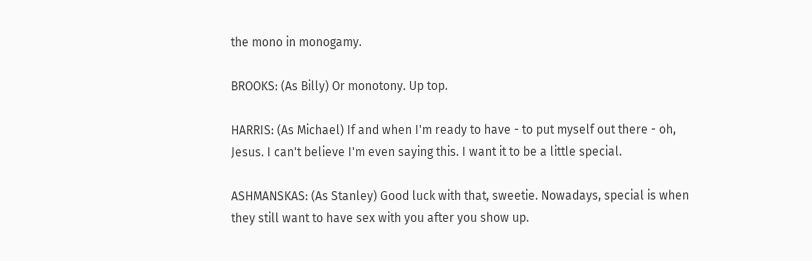the mono in monogamy.

BROOKS: (As Billy) Or monotony. Up top.

HARRIS: (As Michael) If and when I'm ready to have - to put myself out there - oh, Jesus. I can't believe I'm even saying this. I want it to be a little special.

ASHMANSKAS: (As Stanley) Good luck with that, sweetie. Nowadays, special is when they still want to have sex with you after you show up.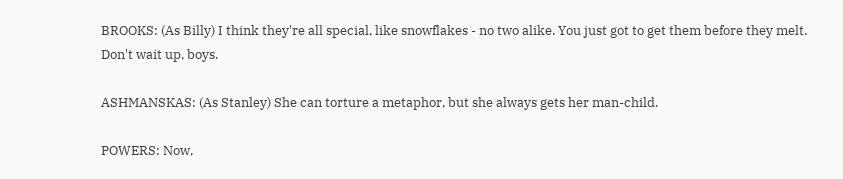BROOKS: (As Billy) I think they're all special, like snowflakes - no two alike. You just got to get them before they melt. Don't wait up, boys.

ASHMANSKAS: (As Stanley) She can torture a metaphor, but she always gets her man-child.

POWERS: Now,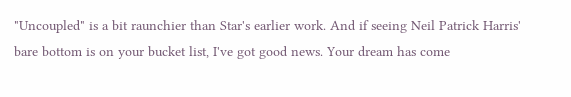"Uncoupled" is a bit raunchier than Star's earlier work. And if seeing Neil Patrick Harris' bare bottom is on your bucket list, I've got good news. Your dream has come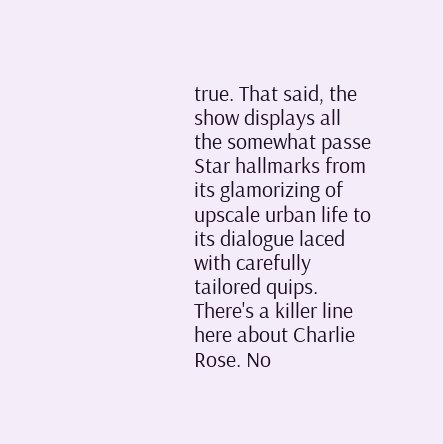true. That said, the show displays all the somewhat passe Star hallmarks from its glamorizing of upscale urban life to its dialogue laced with carefully tailored quips. There's a killer line here about Charlie Rose. No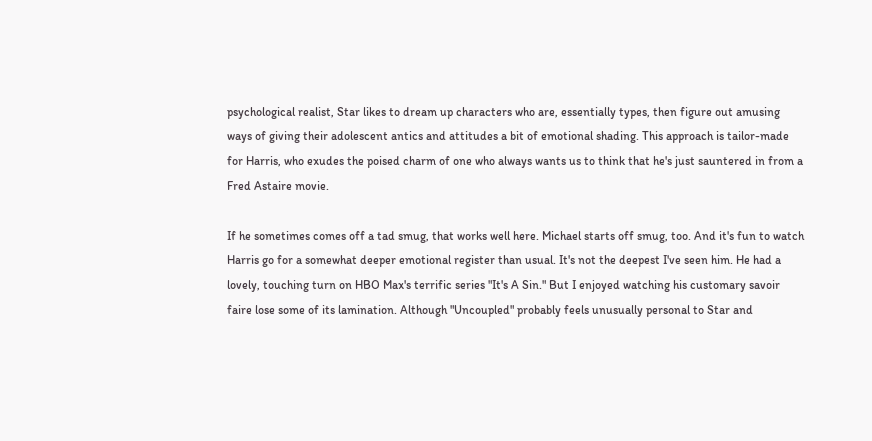psychological realist, Star likes to dream up characters who are, essentially types, then figure out amusing ways of giving their adolescent antics and attitudes a bit of emotional shading. This approach is tailor-made for Harris, who exudes the poised charm of one who always wants us to think that he's just sauntered in from a Fred Astaire movie.

If he sometimes comes off a tad smug, that works well here. Michael starts off smug, too. And it's fun to watch Harris go for a somewhat deeper emotional register than usual. It's not the deepest I've seen him. He had a lovely, touching turn on HBO Max's terrific series "It's A Sin." But I enjoyed watching his customary savoir faire lose some of its lamination. Although "Uncoupled" probably feels unusually personal to Star and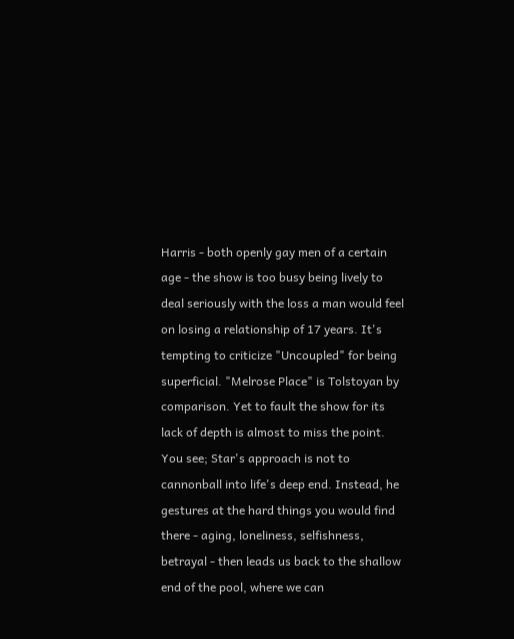Harris - both openly gay men of a certain age - the show is too busy being lively to deal seriously with the loss a man would feel on losing a relationship of 17 years. It's tempting to criticize "Uncoupled" for being superficial. "Melrose Place" is Tolstoyan by comparison. Yet to fault the show for its lack of depth is almost to miss the point. You see; Star's approach is not to cannonball into life's deep end. Instead, he gestures at the hard things you would find there - aging, loneliness, selfishness, betrayal - then leads us back to the shallow end of the pool, where we can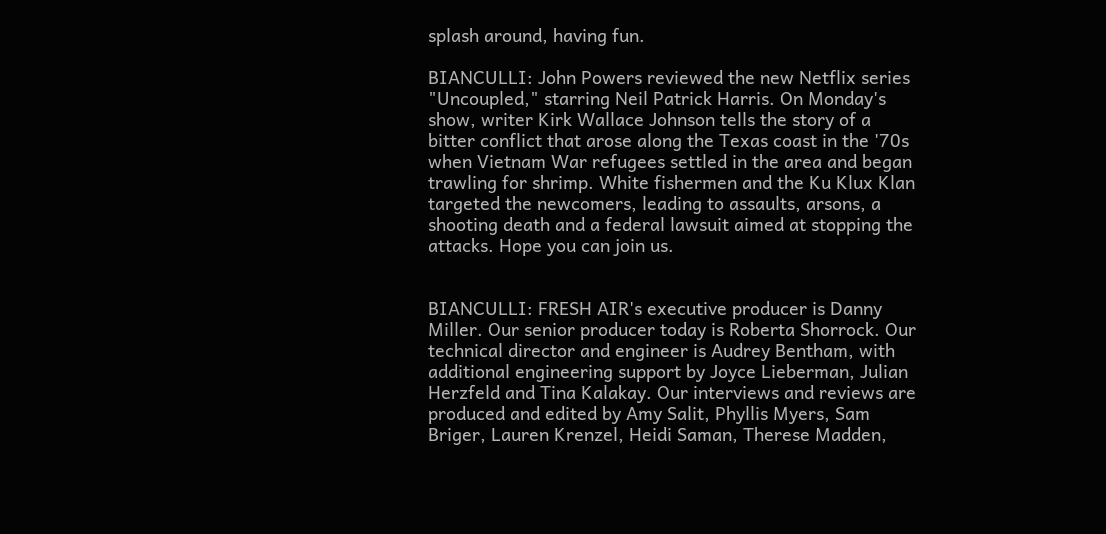splash around, having fun.

BIANCULLI: John Powers reviewed the new Netflix series "Uncoupled," starring Neil Patrick Harris. On Monday's show, writer Kirk Wallace Johnson tells the story of a bitter conflict that arose along the Texas coast in the '70s when Vietnam War refugees settled in the area and began trawling for shrimp. White fishermen and the Ku Klux Klan targeted the newcomers, leading to assaults, arsons, a shooting death and a federal lawsuit aimed at stopping the attacks. Hope you can join us.


BIANCULLI: FRESH AIR's executive producer is Danny Miller. Our senior producer today is Roberta Shorrock. Our technical director and engineer is Audrey Bentham, with additional engineering support by Joyce Lieberman, Julian Herzfeld and Tina Kalakay. Our interviews and reviews are produced and edited by Amy Salit, Phyllis Myers, Sam Briger, Lauren Krenzel, Heidi Saman, Therese Madden,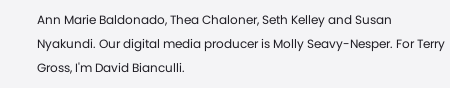Ann Marie Baldonado, Thea Chaloner, Seth Kelley and Susan Nyakundi. Our digital media producer is Molly Seavy-Nesper. For Terry Gross, I'm David Bianculli.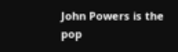John Powers is the pop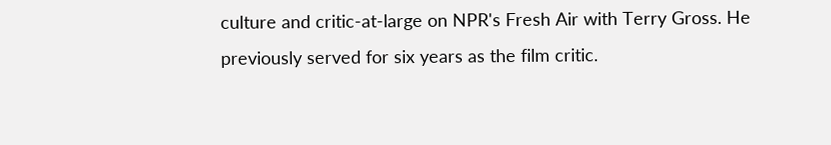culture and critic-at-large on NPR's Fresh Air with Terry Gross. He previously served for six years as the film critic.